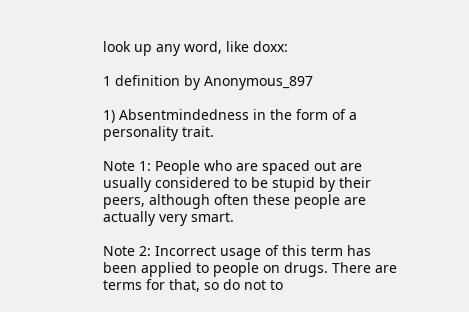look up any word, like doxx:

1 definition by Anonymous_897

1) Absentmindedness in the form of a personality trait.

Note 1: People who are spaced out are usually considered to be stupid by their peers, although often these people are actually very smart.

Note 2: Incorrect usage of this term has been applied to people on drugs. There are terms for that, so do not to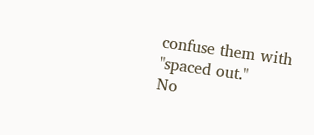confuse them with "spaced out."
No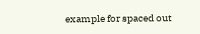example for spaced out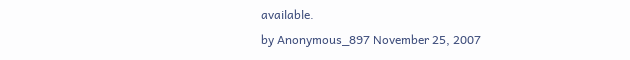available.
by Anonymous_897 November 25, 2007